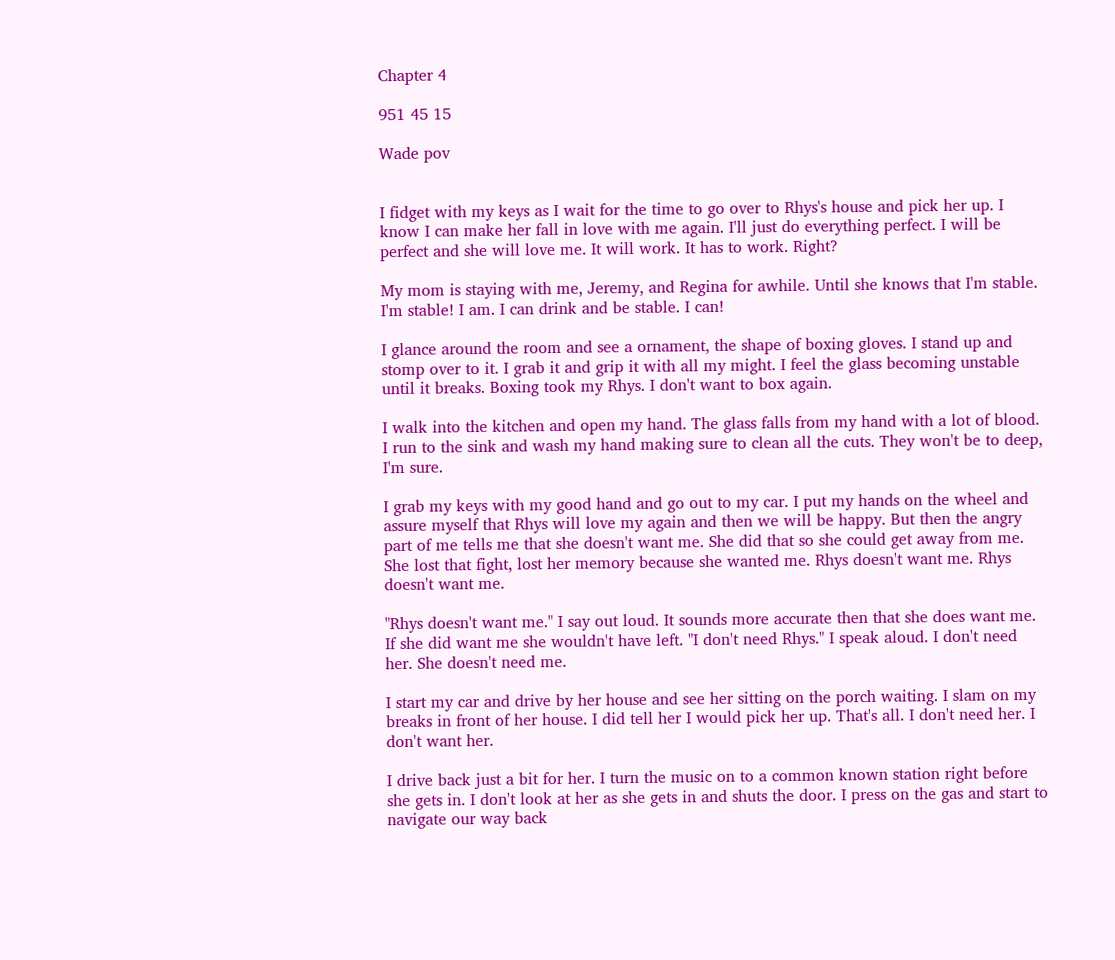Chapter 4

951 45 15

Wade pov


I fidget with my keys as I wait for the time to go over to Rhys's house and pick her up. I know I can make her fall in love with me again. I'll just do everything perfect. I will be perfect and she will love me. It will work. It has to work. Right?

My mom is staying with me, Jeremy, and Regina for awhile. Until she knows that I'm stable. I'm stable! I am. I can drink and be stable. I can!

I glance around the room and see a ornament, the shape of boxing gloves. I stand up and stomp over to it. I grab it and grip it with all my might. I feel the glass becoming unstable until it breaks. Boxing took my Rhys. I don't want to box again.

I walk into the kitchen and open my hand. The glass falls from my hand with a lot of blood. I run to the sink and wash my hand making sure to clean all the cuts. They won't be to deep, I'm sure.

I grab my keys with my good hand and go out to my car. I put my hands on the wheel and assure myself that Rhys will love my again and then we will be happy. But then the angry part of me tells me that she doesn't want me. She did that so she could get away from me. She lost that fight, lost her memory because she wanted me. Rhys doesn't want me. Rhys doesn't want me.

"Rhys doesn't want me." I say out loud. It sounds more accurate then that she does want me. If she did want me she wouldn't have left. "I don't need Rhys." I speak aloud. I don't need her. She doesn't need me.

I start my car and drive by her house and see her sitting on the porch waiting. I slam on my breaks in front of her house. I did tell her I would pick her up. That's all. I don't need her. I don't want her.

I drive back just a bit for her. I turn the music on to a common known station right before she gets in. I don't look at her as she gets in and shuts the door. I press on the gas and start to navigate our way back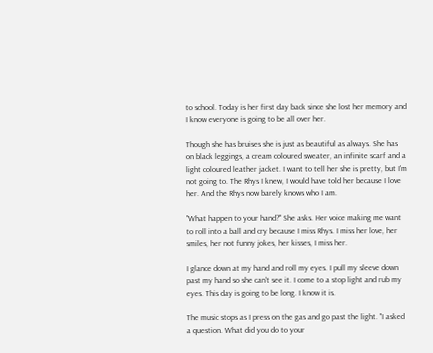to school. Today is her first day back since she lost her memory and I know everyone is going to be all over her.

Though she has bruises she is just as beautiful as always. She has on black leggings, a cream coloured sweater, an infinite scarf and a light coloured leather jacket. I want to tell her she is pretty, but I'm not going to. The Rhys I knew, I would have told her because I love her. And the Rhys now barely knows who I am.

"What happen to your hand?" She asks. Her voice making me want to roll into a ball and cry because I miss Rhys. I miss her love, her smiles, her not funny jokes, her kisses, I miss her.

I glance down at my hand and roll my eyes. I pull my sleeve down past my hand so she can't see it. I come to a stop light and rub my eyes. This day is going to be long. I know it is.

The music stops as I press on the gas and go past the light. "I asked a question. What did you do to your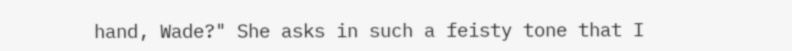hand, Wade?" She asks in such a feisty tone that I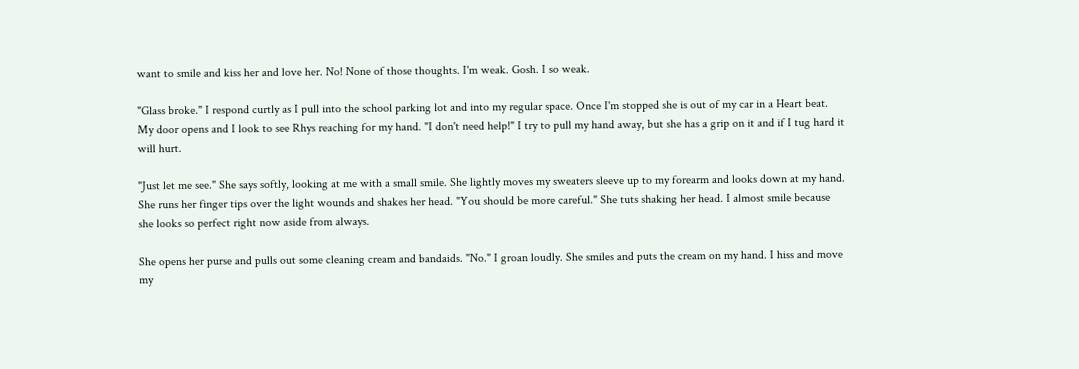want to smile and kiss her and love her. No! None of those thoughts. I'm weak. Gosh. I so weak.

"Glass broke." I respond curtly as I pull into the school parking lot and into my regular space. Once I'm stopped she is out of my car in a Heart beat. My door opens and I look to see Rhys reaching for my hand. "I don't need help!" I try to pull my hand away, but she has a grip on it and if I tug hard it will hurt.

"Just let me see." She says softly, looking at me with a small smile. She lightly moves my sweaters sleeve up to my forearm and looks down at my hand. She runs her finger tips over the light wounds and shakes her head. "You should be more careful." She tuts shaking her head. I almost smile because she looks so perfect right now aside from always.

She opens her purse and pulls out some cleaning cream and bandaids. "No." I groan loudly. She smiles and puts the cream on my hand. I hiss and move my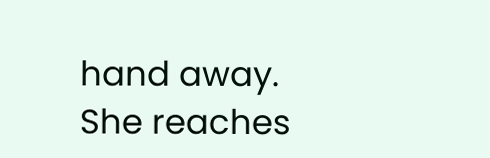hand away. She reaches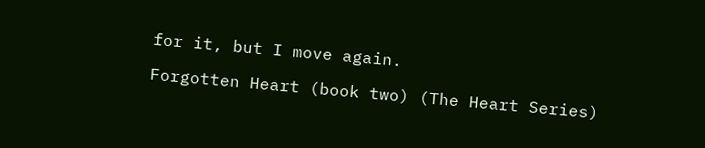for it, but I move again.

Forgotten Heart (book two) (The Heart Series)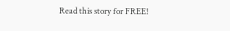Read this story for FREE!